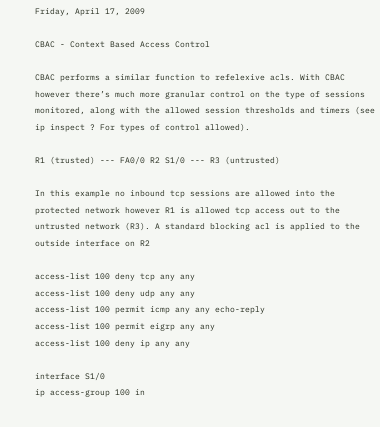Friday, April 17, 2009

CBAC - Context Based Access Control

CBAC performs a similar function to refelexive acls. With CBAC however there’s much more granular control on the type of sessions monitored, along with the allowed session thresholds and timers (see ip inspect ? For types of control allowed).

R1 (trusted) --- FA0/0 R2 S1/0 --- R3 (untrusted)

In this example no inbound tcp sessions are allowed into the protected network however R1 is allowed tcp access out to the untrusted network (R3). A standard blocking acl is applied to the outside interface on R2

access-list 100 deny tcp any any
access-list 100 deny udp any any
access-list 100 permit icmp any any echo-reply
access-list 100 permit eigrp any any
access-list 100 deny ip any any

interface S1/0
ip access-group 100 in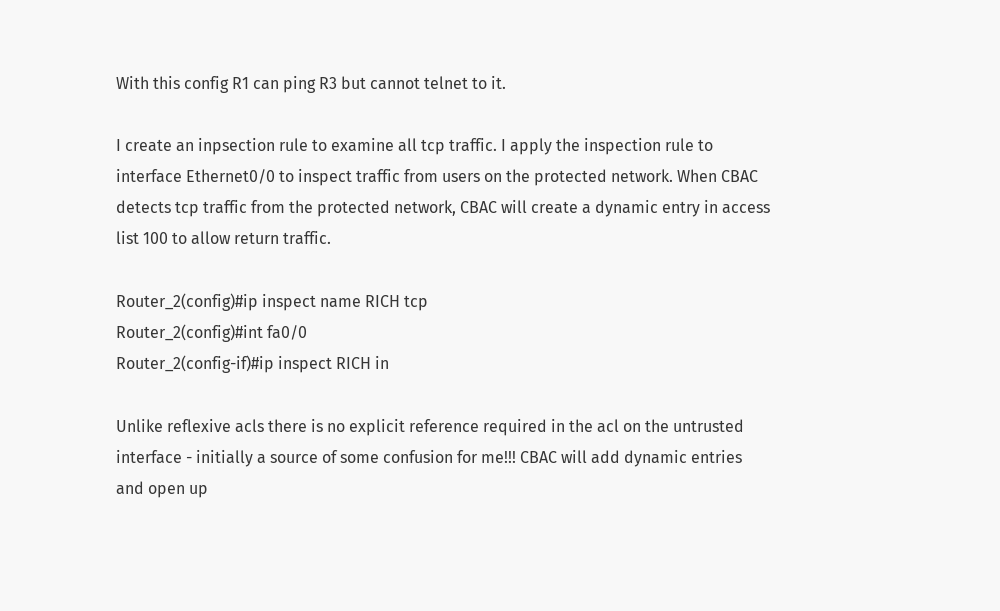With this config R1 can ping R3 but cannot telnet to it.

I create an inpsection rule to examine all tcp traffic. I apply the inspection rule to interface Ethernet0/0 to inspect traffic from users on the protected network. When CBAC detects tcp traffic from the protected network, CBAC will create a dynamic entry in access list 100 to allow return traffic.

Router_2(config)#ip inspect name RICH tcp
Router_2(config)#int fa0/0
Router_2(config-if)#ip inspect RICH in

Unlike reflexive acls there is no explicit reference required in the acl on the untrusted interface - initially a source of some confusion for me!!! CBAC will add dynamic entries and open up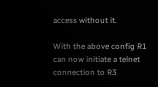access without it.

With the above config R1 can now initiate a telnet connection to R3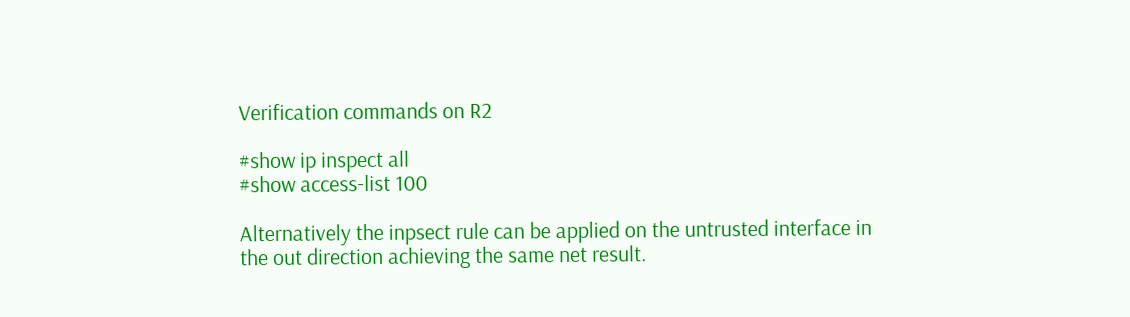Verification commands on R2

#show ip inspect all
#show access-list 100

Alternatively the inpsect rule can be applied on the untrusted interface in the out direction achieving the same net result.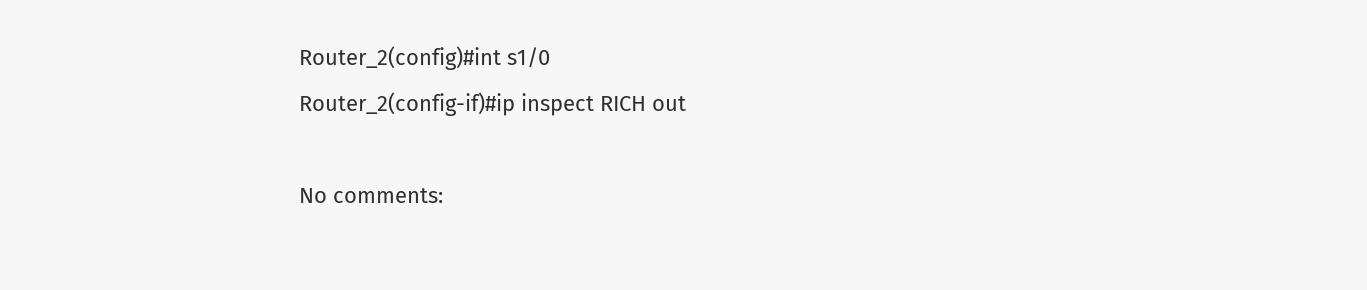Router_2(config)#int s1/0
Router_2(config-if)#ip inspect RICH out

No comments: